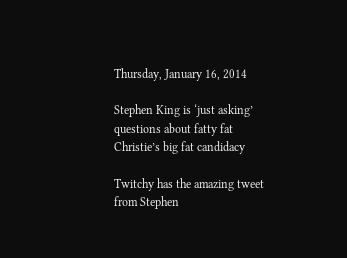Thursday, January 16, 2014

Stephen King is ‘just asking’ questions about fatty fat Christie’s big fat candidacy

Twitchy has the amazing tweet from Stephen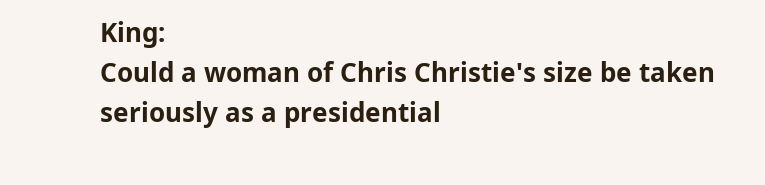King:
Could a woman of Chris Christie's size be taken seriously as a presidential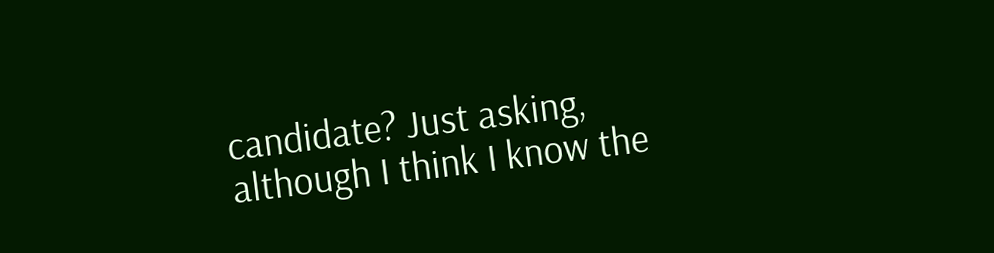candidate? Just asking, although I think I know the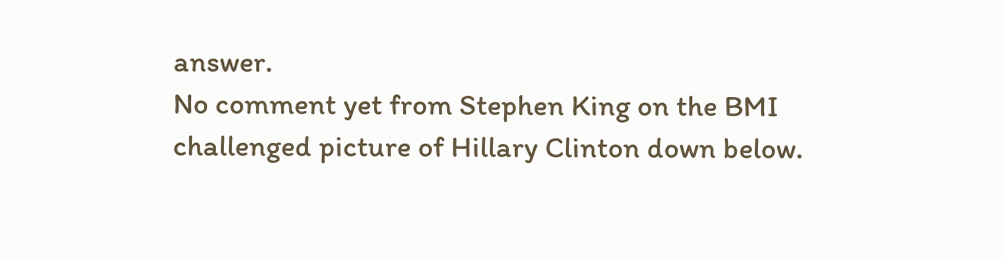answer.
No comment yet from Stephen King on the BMI challenged picture of Hillary Clinton down below.